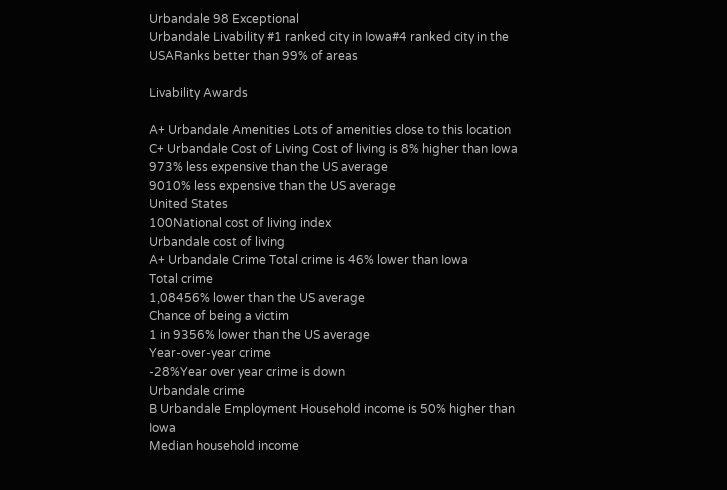Urbandale 98 Exceptional
Urbandale Livability #1 ranked city in Iowa#4 ranked city in the USARanks better than 99% of areas

Livability Awards

A+ Urbandale Amenities Lots of amenities close to this location
C+ Urbandale Cost of Living Cost of living is 8% higher than Iowa
973% less expensive than the US average
9010% less expensive than the US average
United States
100National cost of living index
Urbandale cost of living
A+ Urbandale Crime Total crime is 46% lower than Iowa
Total crime
1,08456% lower than the US average
Chance of being a victim
1 in 9356% lower than the US average
Year-over-year crime
-28%Year over year crime is down
Urbandale crime
B Urbandale Employment Household income is 50% higher than Iowa
Median household income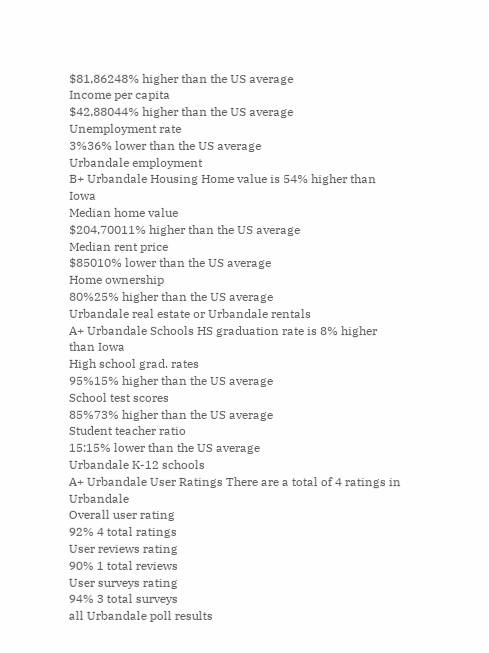$81,86248% higher than the US average
Income per capita
$42,88044% higher than the US average
Unemployment rate
3%36% lower than the US average
Urbandale employment
B+ Urbandale Housing Home value is 54% higher than Iowa
Median home value
$204,70011% higher than the US average
Median rent price
$85010% lower than the US average
Home ownership
80%25% higher than the US average
Urbandale real estate or Urbandale rentals
A+ Urbandale Schools HS graduation rate is 8% higher than Iowa
High school grad. rates
95%15% higher than the US average
School test scores
85%73% higher than the US average
Student teacher ratio
15:15% lower than the US average
Urbandale K-12 schools
A+ Urbandale User Ratings There are a total of 4 ratings in Urbandale
Overall user rating
92% 4 total ratings
User reviews rating
90% 1 total reviews
User surveys rating
94% 3 total surveys
all Urbandale poll results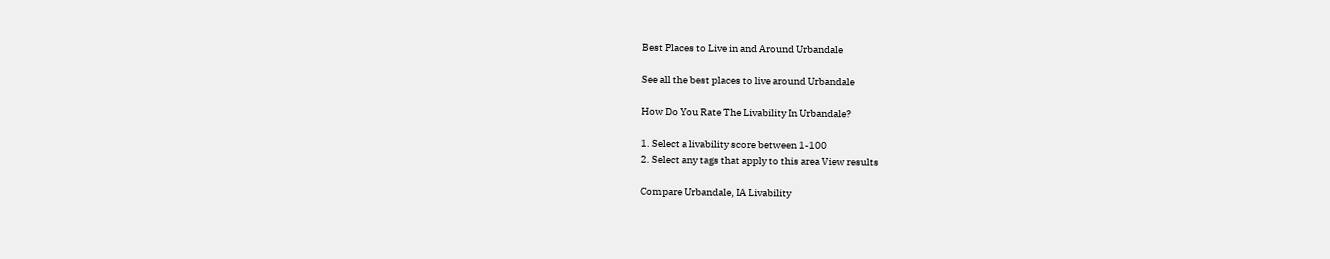Best Places to Live in and Around Urbandale

See all the best places to live around Urbandale

How Do You Rate The Livability In Urbandale?

1. Select a livability score between 1-100
2. Select any tags that apply to this area View results

Compare Urbandale, IA Livability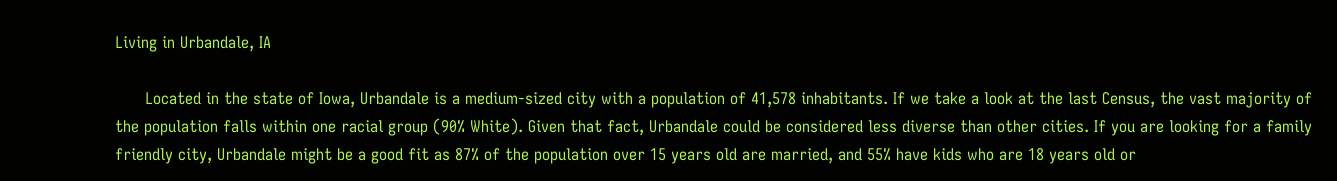Living in Urbandale, IA

      Located in the state of Iowa, Urbandale is a medium-sized city with a population of 41,578 inhabitants. If we take a look at the last Census, the vast majority of the population falls within one racial group (90% White). Given that fact, Urbandale could be considered less diverse than other cities. If you are looking for a family friendly city, Urbandale might be a good fit as 87% of the population over 15 years old are married, and 55% have kids who are 18 years old or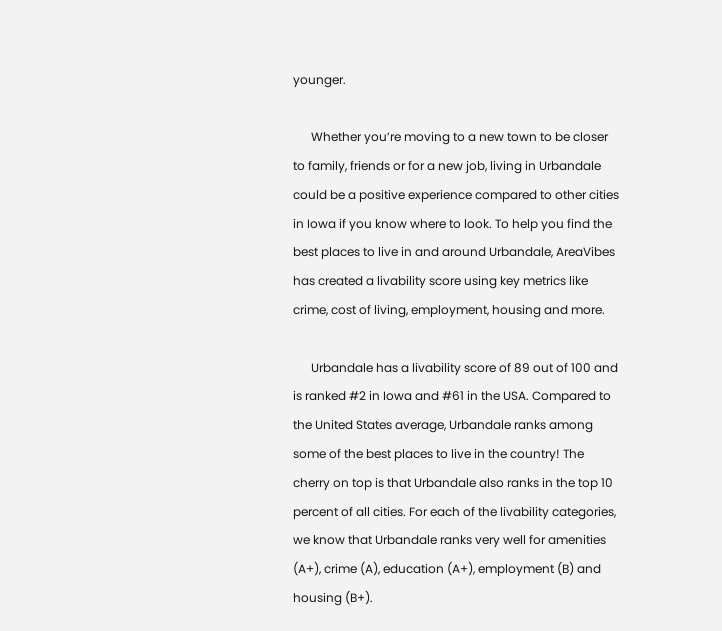younger.

      Whether you’re moving to a new town to be closer to family, friends or for a new job, living in Urbandale could be a positive experience compared to other cities in Iowa if you know where to look. To help you find the best places to live in and around Urbandale, AreaVibes has created a livability score using key metrics like crime, cost of living, employment, housing and more.

      Urbandale has a livability score of 89 out of 100 and is ranked #2 in Iowa and #61 in the USA. Compared to the United States average, Urbandale ranks among some of the best places to live in the country! The cherry on top is that Urbandale also ranks in the top 10 percent of all cities. For each of the livability categories, we know that Urbandale ranks very well for amenities (A+), crime (A), education (A+), employment (B) and housing (B+).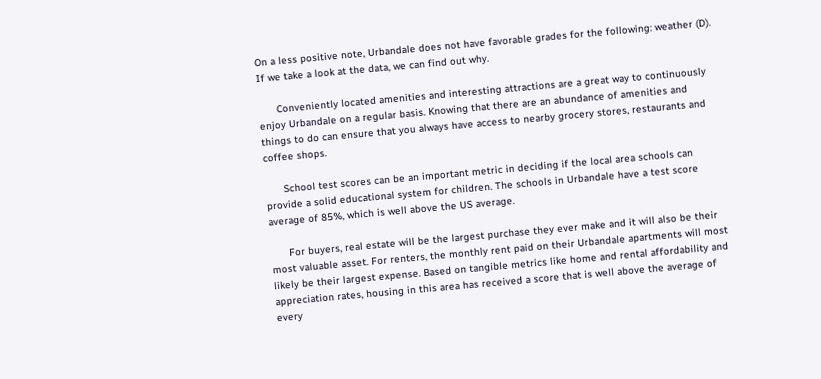On a less positive note, Urbandale does not have favorable grades for the following: weather (D). If we take a look at the data, we can find out why.

      Conveniently located amenities and interesting attractions are a great way to continuously enjoy Urbandale on a regular basis. Knowing that there are an abundance of amenities and things to do can ensure that you always have access to nearby grocery stores, restaurants and coffee shops.

      School test scores can be an important metric in deciding if the local area schools can provide a solid educational system for children. The schools in Urbandale have a test score average of 85%, which is well above the US average.

      For buyers, real estate will be the largest purchase they ever make and it will also be their most valuable asset. For renters, the monthly rent paid on their Urbandale apartments will most likely be their largest expense. Based on tangible metrics like home and rental affordability and appreciation rates, housing in this area has received a score that is well above the average of every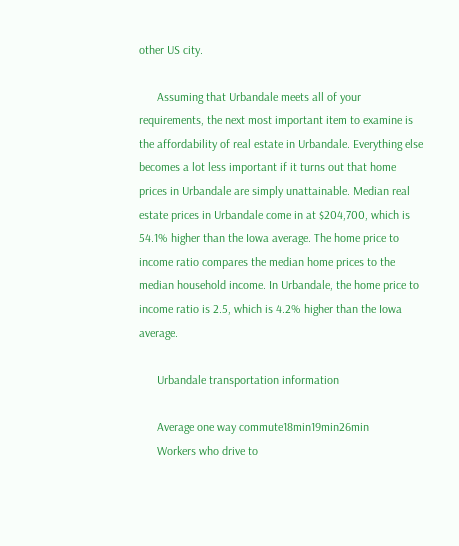other US city.

      Assuming that Urbandale meets all of your requirements, the next most important item to examine is the affordability of real estate in Urbandale. Everything else becomes a lot less important if it turns out that home prices in Urbandale are simply unattainable. Median real estate prices in Urbandale come in at $204,700, which is 54.1% higher than the Iowa average. The home price to income ratio compares the median home prices to the median household income. In Urbandale, the home price to income ratio is 2.5, which is 4.2% higher than the Iowa average.

      Urbandale transportation information

      Average one way commute18min19min26min
      Workers who drive to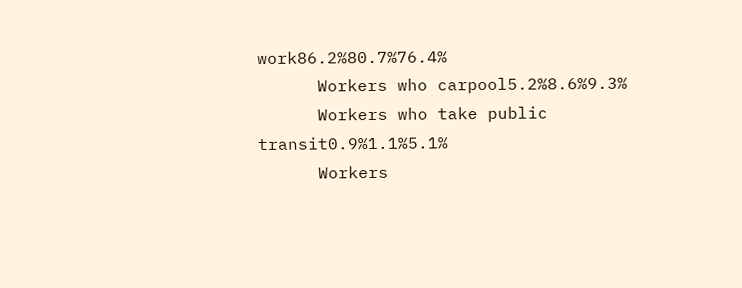work86.2%80.7%76.4%
      Workers who carpool5.2%8.6%9.3%
      Workers who take public transit0.9%1.1%5.1%
      Workers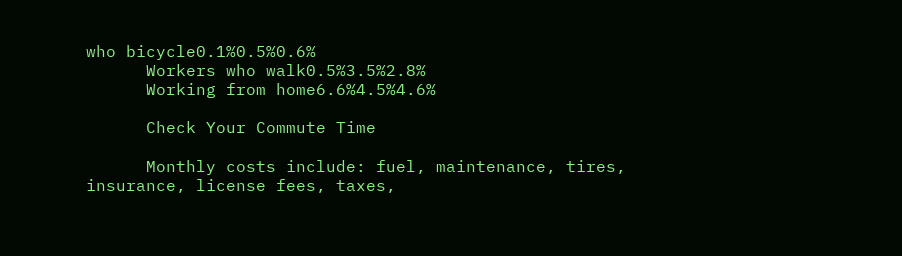who bicycle0.1%0.5%0.6%
      Workers who walk0.5%3.5%2.8%
      Working from home6.6%4.5%4.6%

      Check Your Commute Time

      Monthly costs include: fuel, maintenance, tires, insurance, license fees, taxes,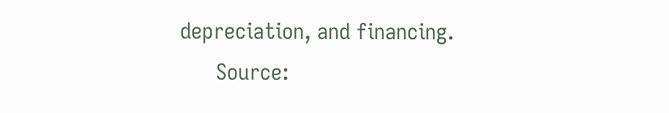depreciation, and financing.
      Source: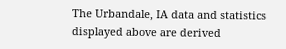The Urbandale, IA data and statistics displayed above are derived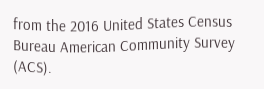from the 2016 United States Census Bureau American Community Survey (ACS).